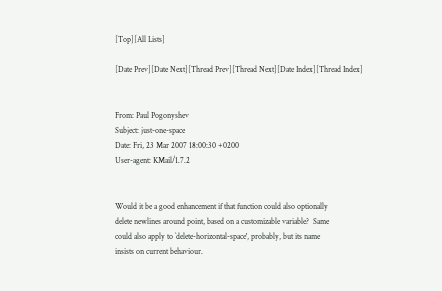[Top][All Lists]

[Date Prev][Date Next][Thread Prev][Thread Next][Date Index][Thread Index]


From: Paul Pogonyshev
Subject: just-one-space
Date: Fri, 23 Mar 2007 18:00:30 +0200
User-agent: KMail/1.7.2


Would it be a good enhancement if that function could also optionally
delete newlines around point, based on a customizable variable?  Same
could also apply to `delete-horizontal-space', probably, but its name
insists on current behaviour.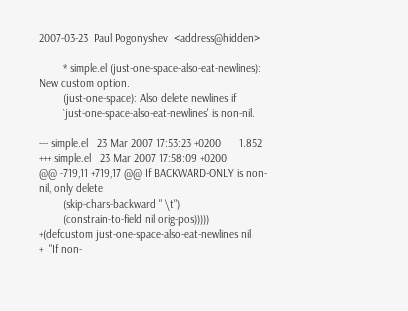2007-03-23  Paul Pogonyshev  <address@hidden>

        * simple.el (just-one-space-also-eat-newlines): New custom option.
        (just-one-space): Also delete newlines if
        `just-one-space-also-eat-newlines' is non-nil.

--- simple.el   23 Mar 2007 17:53:23 +0200      1.852
+++ simple.el   23 Mar 2007 17:58:09 +0200
@@ -719,11 +719,17 @@ If BACKWARD-ONLY is non-nil, only delete
        (skip-chars-backward " \t")
        (constrain-to-field nil orig-pos)))))
+(defcustom just-one-space-also-eat-newlines nil
+  "If non-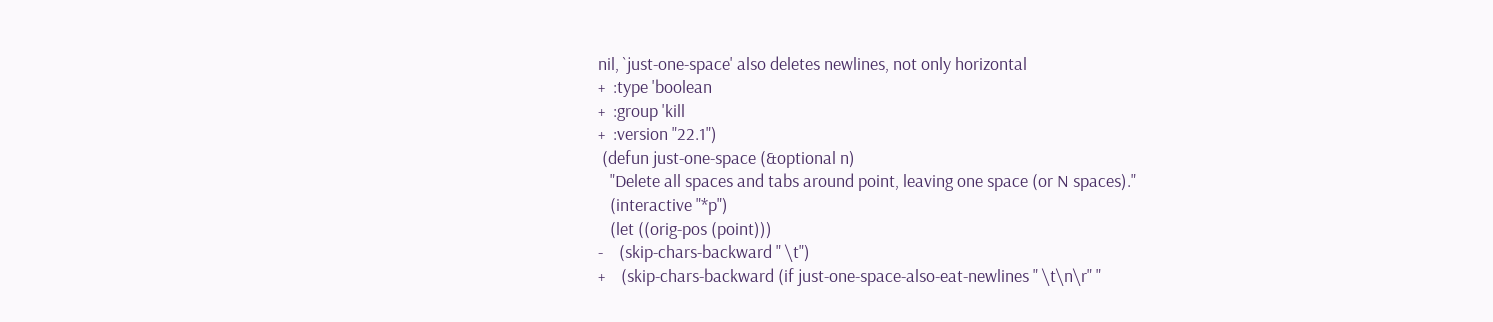nil, `just-one-space' also deletes newlines, not only horizontal
+  :type 'boolean
+  :group 'kill
+  :version "22.1")
 (defun just-one-space (&optional n)
   "Delete all spaces and tabs around point, leaving one space (or N spaces)."
   (interactive "*p")
   (let ((orig-pos (point)))
-    (skip-chars-backward " \t")
+    (skip-chars-backward (if just-one-space-also-eat-newlines " \t\n\r" "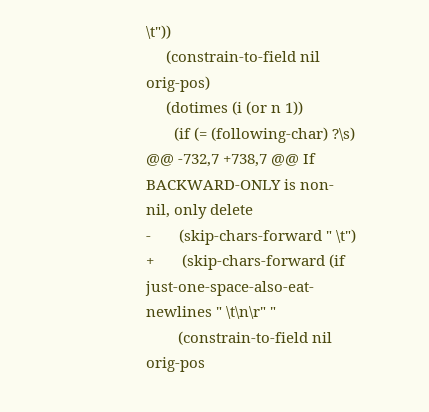\t"))
     (constrain-to-field nil orig-pos)
     (dotimes (i (or n 1))
       (if (= (following-char) ?\s)
@@ -732,7 +738,7 @@ If BACKWARD-ONLY is non-nil, only delete
-       (skip-chars-forward " \t")
+       (skip-chars-forward (if just-one-space-also-eat-newlines " \t\n\r" "
        (constrain-to-field nil orig-pos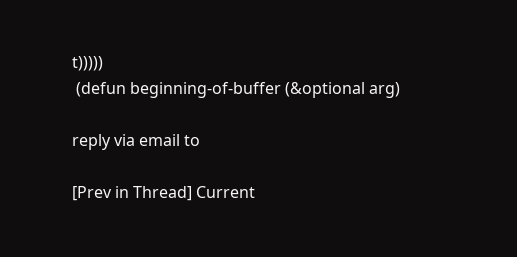t)))))
 (defun beginning-of-buffer (&optional arg)

reply via email to

[Prev in Thread] Current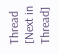Thread [Next in Thread]